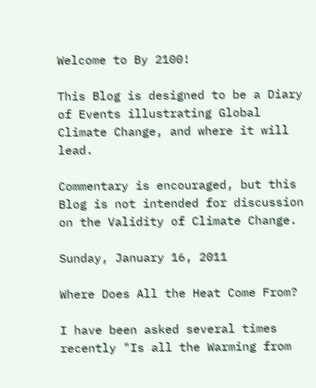Welcome to By 2100!

This Blog is designed to be a Diary of Events illustrating Global Climate Change, and where it will lead.

Commentary is encouraged, but this Blog is not intended for discussion on the Validity of Climate Change.

Sunday, January 16, 2011

Where Does All the Heat Come From?

I have been asked several times recently "Is all the Warming from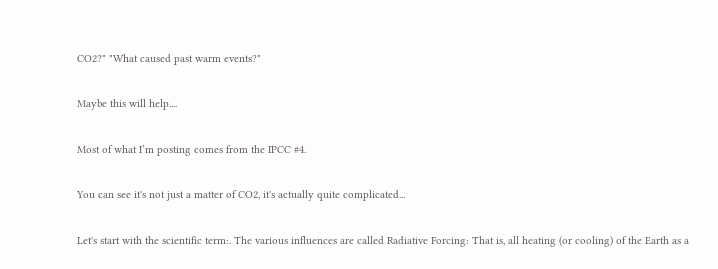CO2?" "What caused past warm events?"

Maybe this will help....

Most of what I’m posting comes from the IPCC #4.

You can see it's not just a matter of CO2, it's actually quite complicated...

Let's start with the scientific term:. The various influences are called Radiative Forcing: That is, all heating (or cooling) of the Earth as a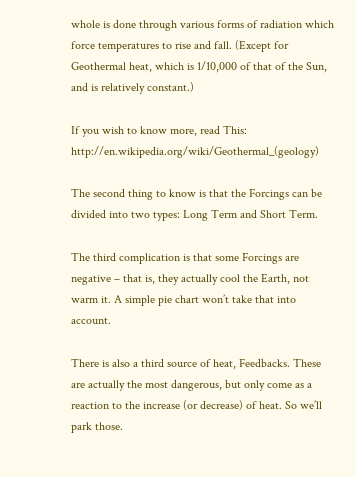whole is done through various forms of radiation which force temperatures to rise and fall. (Except for Geothermal heat, which is 1/10,000 of that of the Sun, and is relatively constant.)

If you wish to know more, read This:  http://en.wikipedia.org/wiki/Geothermal_(geology)

The second thing to know is that the Forcings can be divided into two types: Long Term and Short Term.

The third complication is that some Forcings are negative – that is, they actually cool the Earth, not warm it. A simple pie chart won’t take that into account.

There is also a third source of heat, Feedbacks. These are actually the most dangerous, but only come as a reaction to the increase (or decrease) of heat. So we’ll park those.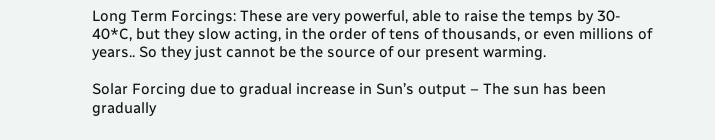Long Term Forcings: These are very powerful, able to raise the temps by 30- 40*C, but they slow acting, in the order of tens of thousands, or even millions of years.. So they just cannot be the source of our present warming.

Solar Forcing due to gradual increase in Sun’s output – The sun has been gradually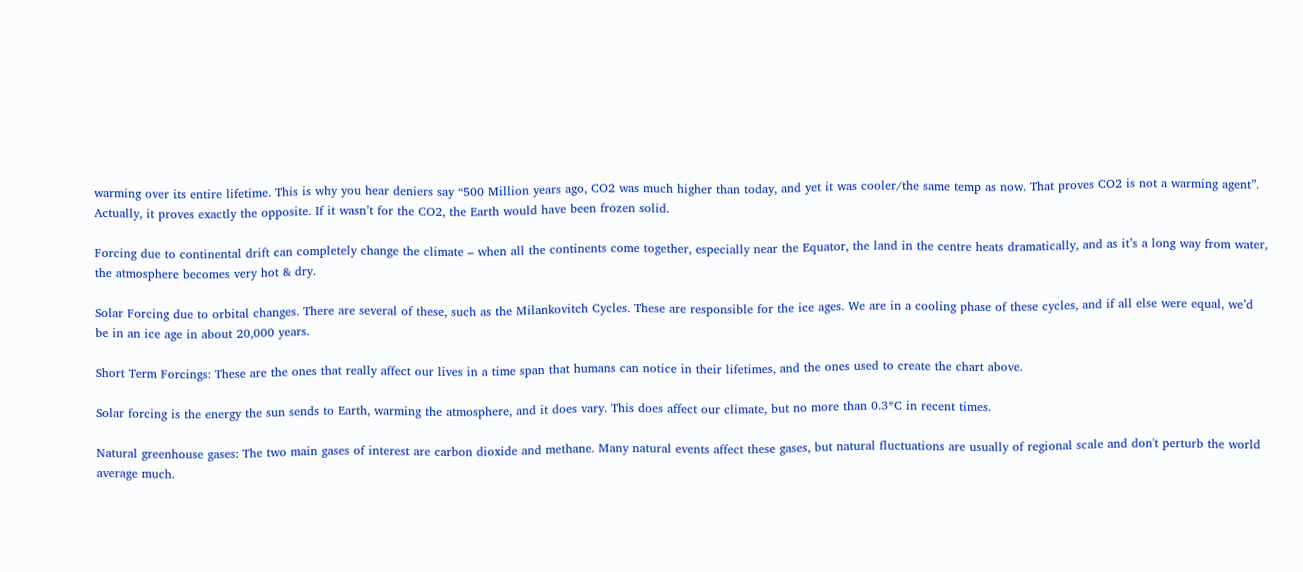warming over its entire lifetime. This is why you hear deniers say “500 Million years ago, CO2 was much higher than today, and yet it was cooler/the same temp as now. That proves CO2 is not a warming agent”. Actually, it proves exactly the opposite. If it wasn’t for the CO2, the Earth would have been frozen solid.

Forcing due to continental drift can completely change the climate – when all the continents come together, especially near the Equator, the land in the centre heats dramatically, and as it’s a long way from water, the atmosphere becomes very hot & dry.

Solar Forcing due to orbital changes. There are several of these, such as the Milankovitch Cycles. These are responsible for the ice ages. We are in a cooling phase of these cycles, and if all else were equal, we’d be in an ice age in about 20,000 years.

Short Term Forcings: These are the ones that really affect our lives in a time span that humans can notice in their lifetimes, and the ones used to create the chart above.

Solar forcing is the energy the sun sends to Earth, warming the atmosphere, and it does vary. This does affect our climate, but no more than 0.3*C in recent times.

Natural greenhouse gases: The two main gases of interest are carbon dioxide and methane. Many natural events affect these gases, but natural fluctuations are usually of regional scale and don't perturb the world average much.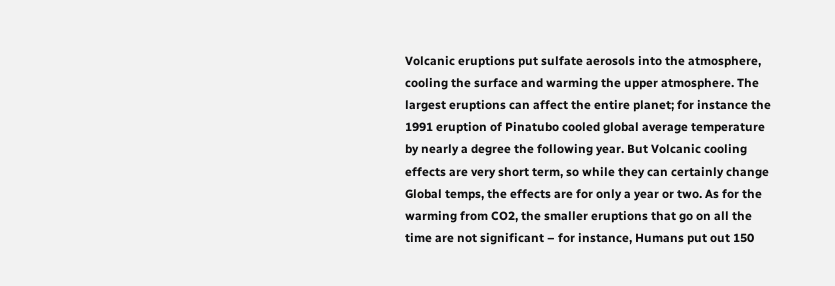Volcanic eruptions put sulfate aerosols into the atmosphere, cooling the surface and warming the upper atmosphere. The largest eruptions can affect the entire planet; for instance the 1991 eruption of Pinatubo cooled global average temperature by nearly a degree the following year. But Volcanic cooling effects are very short term, so while they can certainly change Global temps, the effects are for only a year or two. As for the warming from CO2, the smaller eruptions that go on all the time are not significant – for instance, Humans put out 150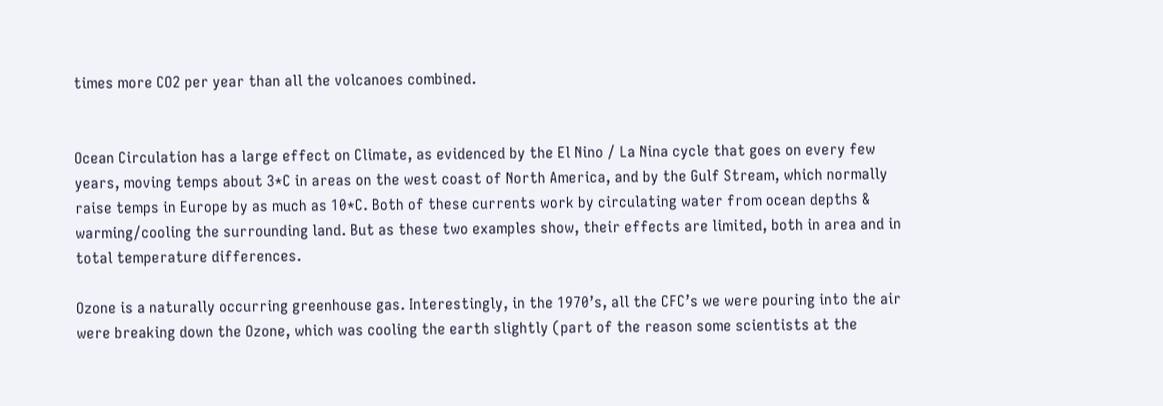times more CO2 per year than all the volcanoes combined.


Ocean Circulation has a large effect on Climate, as evidenced by the El Nino / La Nina cycle that goes on every few years, moving temps about 3*C in areas on the west coast of North America, and by the Gulf Stream, which normally raise temps in Europe by as much as 10*C. Both of these currents work by circulating water from ocean depths & warming/cooling the surrounding land. But as these two examples show, their effects are limited, both in area and in total temperature differences.

Ozone is a naturally occurring greenhouse gas. Interestingly, in the 1970’s, all the CFC’s we were pouring into the air were breaking down the Ozone, which was cooling the earth slightly (part of the reason some scientists at the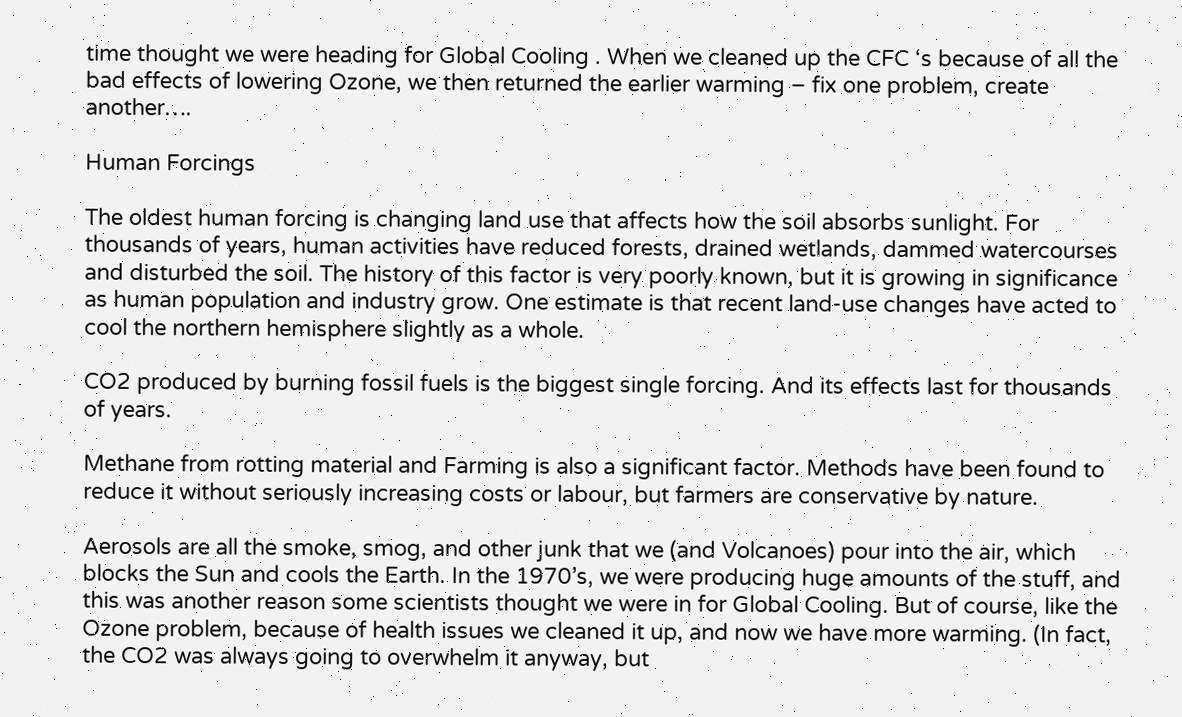time thought we were heading for Global Cooling . When we cleaned up the CFC ‘s because of all the bad effects of lowering Ozone, we then returned the earlier warming – fix one problem, create another….

Human Forcings

The oldest human forcing is changing land use that affects how the soil absorbs sunlight. For thousands of years, human activities have reduced forests, drained wetlands, dammed watercourses and disturbed the soil. The history of this factor is very poorly known, but it is growing in significance as human population and industry grow. One estimate is that recent land-use changes have acted to cool the northern hemisphere slightly as a whole.

CO2 produced by burning fossil fuels is the biggest single forcing. And its effects last for thousands of years.

Methane from rotting material and Farming is also a significant factor. Methods have been found to reduce it without seriously increasing costs or labour, but farmers are conservative by nature.

Aerosols are all the smoke, smog, and other junk that we (and Volcanoes) pour into the air, which blocks the Sun and cools the Earth. In the 1970’s, we were producing huge amounts of the stuff, and this was another reason some scientists thought we were in for Global Cooling. But of course, like the Ozone problem, because of health issues we cleaned it up, and now we have more warming. (In fact, the CO2 was always going to overwhelm it anyway, but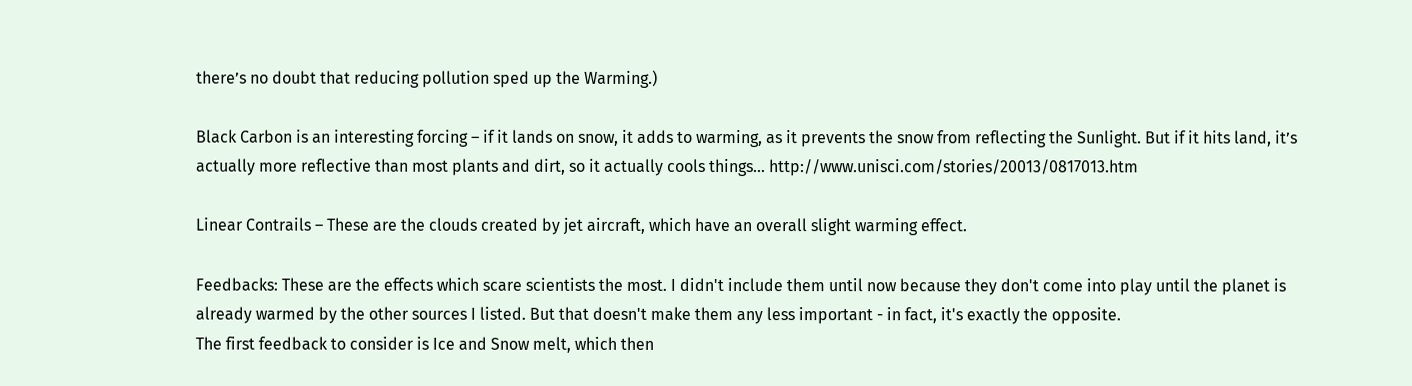there’s no doubt that reducing pollution sped up the Warming.)

Black Carbon is an interesting forcing – if it lands on snow, it adds to warming, as it prevents the snow from reflecting the Sunlight. But if it hits land, it’s actually more reflective than most plants and dirt, so it actually cools things… http://www.unisci.com/stories/20013/0817013.htm

Linear Contrails – These are the clouds created by jet aircraft, which have an overall slight warming effect.

Feedbacks: These are the effects which scare scientists the most. I didn't include them until now because they don't come into play until the planet is already warmed by the other sources I listed. But that doesn't make them any less important - in fact, it's exactly the opposite.
The first feedback to consider is Ice and Snow melt, which then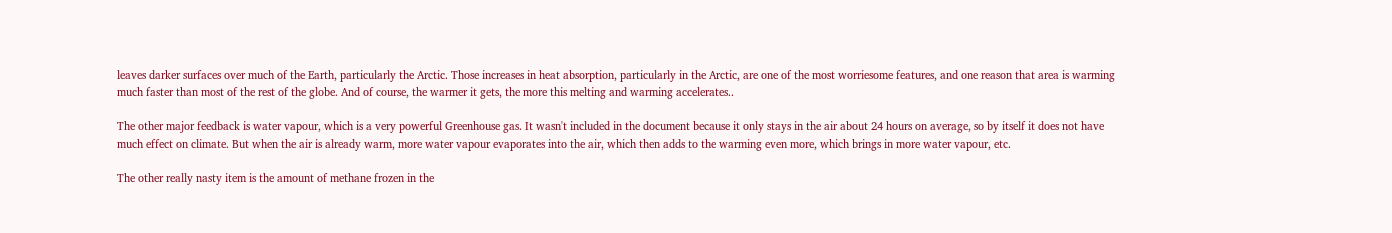leaves darker surfaces over much of the Earth, particularly the Arctic. Those increases in heat absorption, particularly in the Arctic, are one of the most worriesome features, and one reason that area is warming much faster than most of the rest of the globe. And of course, the warmer it gets, the more this melting and warming accelerates..

The other major feedback is water vapour, which is a very powerful Greenhouse gas. It wasn't included in the document because it only stays in the air about 24 hours on average, so by itself it does not have much effect on climate. But when the air is already warm, more water vapour evaporates into the air, which then adds to the warming even more, which brings in more water vapour, etc.

The other really nasty item is the amount of methane frozen in the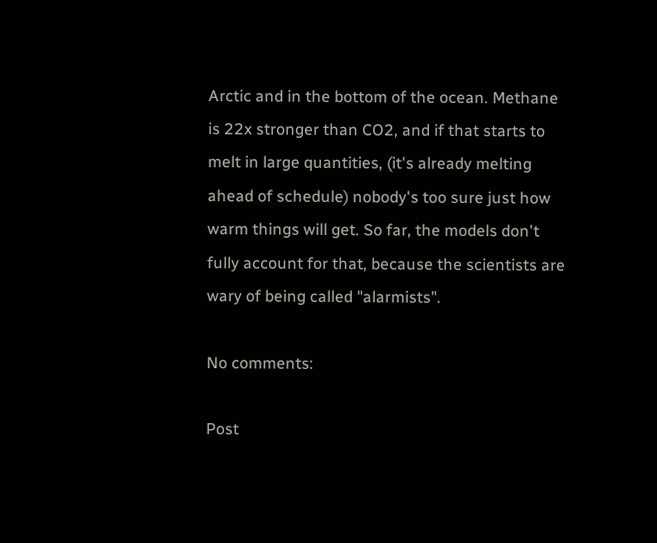Arctic and in the bottom of the ocean. Methane is 22x stronger than CO2, and if that starts to melt in large quantities, (it's already melting ahead of schedule) nobody's too sure just how warm things will get. So far, the models don't fully account for that, because the scientists are wary of being called "alarmists".

No comments:

Post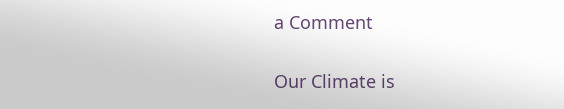a Comment


Our Climate is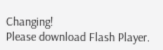Changing!
Please download Flash Player.